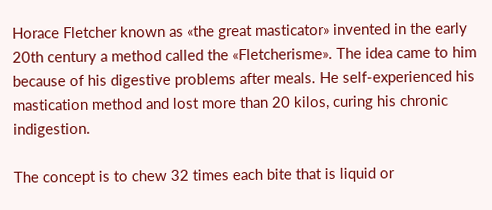Horace Fletcher known as «the great masticator» invented in the early 20th century a method called the «Fletcherisme». The idea came to him because of his digestive problems after meals. He self-experienced his mastication method and lost more than 20 kilos, curing his chronic indigestion.

The concept is to chew 32 times each bite that is liquid or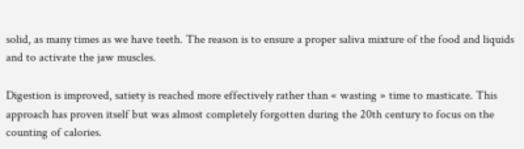solid, as many times as we have teeth. The reason is to ensure a proper saliva mixture of the food and liquids and to activate the jaw muscles.

Digestion is improved, satiety is reached more effectively rather than « wasting » time to masticate. This approach has proven itself but was almost completely forgotten during the 20th century to focus on the counting of calories.